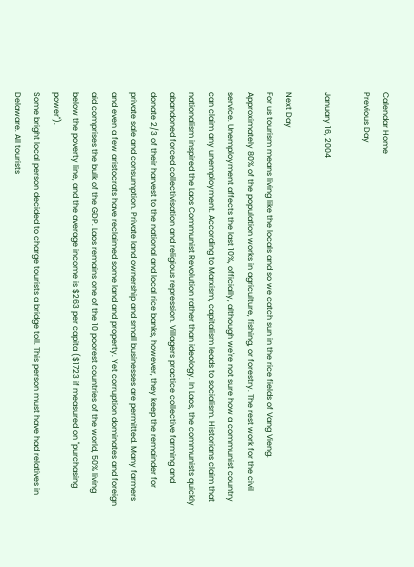Calendar Home
Previous Day

January 16, 2004

Next Day
For us tourism means living like the locals and so we catch sun in the rice fields of Vang Vieng. Approximately 80% of the population works in agriculture, fishing, or forestry. The rest work for the civil service. Unemployment affects the last 10%, officially, although we're not sure how a communist country can claim any unemployment. According to Marxism, capitalism leads to socialism. Historians claim that nationalism inspired the Laos Communist Revolution rather than ideology. In Laos, the communists quickly abandoned forced collectivisation and religious repression. Villagers practice collective farming and donate 2/3 of their harvest to the national and local rice banks, however, they keep the remainder for private sale and consumption. Private land ownership and small businesses are permitted. Many farmers and even a few aristocrats have reclaimed some land and property. Yet corruption dominates and foreign aid comprises the bulk of the GDP. Laos remains one of the 10 poorest countries of the world, 50% living below the poverty line, and the average income is $263 per capita ($1723 if measured on "purchasing power").
Some bright local person decided to charge tourists a bridge toll. This person must have had relatives in Delaware. All tourists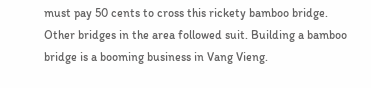must pay 50 cents to cross this rickety bamboo bridge. Other bridges in the area followed suit. Building a bamboo bridge is a booming business in Vang Vieng.